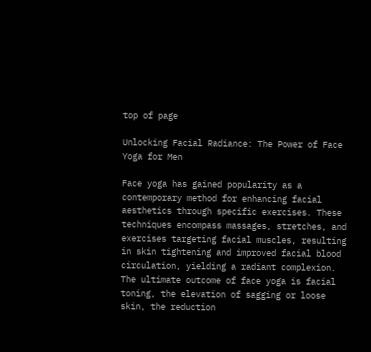top of page

Unlocking Facial Radiance: The Power of Face Yoga for Men

Face yoga has gained popularity as a contemporary method for enhancing facial aesthetics through specific exercises. These techniques encompass massages, stretches, and exercises targeting facial muscles, resulting in skin tightening and improved facial blood circulation, yielding a radiant complexion. The ultimate outcome of face yoga is facial toning, the elevation of sagging or loose skin, the reduction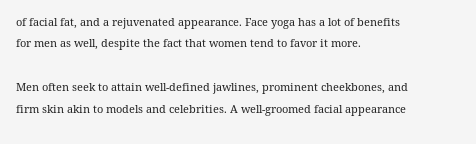of facial fat, and a rejuvenated appearance. Face yoga has a lot of benefits for men as well, despite the fact that women tend to favor it more.

Men often seek to attain well-defined jawlines, prominent cheekbones, and firm skin akin to models and celebrities. A well-groomed facial appearance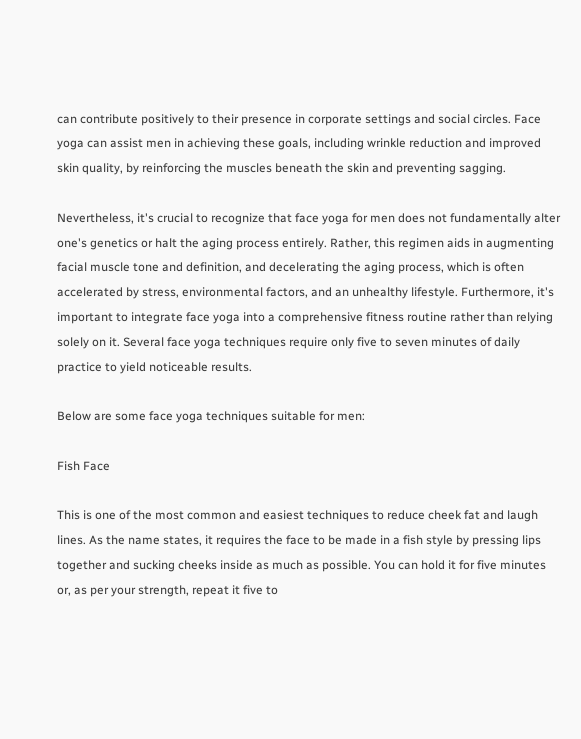can contribute positively to their presence in corporate settings and social circles. Face yoga can assist men in achieving these goals, including wrinkle reduction and improved skin quality, by reinforcing the muscles beneath the skin and preventing sagging.

Nevertheless, it's crucial to recognize that face yoga for men does not fundamentally alter one's genetics or halt the aging process entirely. Rather, this regimen aids in augmenting facial muscle tone and definition, and decelerating the aging process, which is often accelerated by stress, environmental factors, and an unhealthy lifestyle. Furthermore, it's important to integrate face yoga into a comprehensive fitness routine rather than relying solely on it. Several face yoga techniques require only five to seven minutes of daily practice to yield noticeable results.

Below are some face yoga techniques suitable for men:

Fish Face

This is one of the most common and easiest techniques to reduce cheek fat and laugh lines. As the name states, it requires the face to be made in a fish style by pressing lips together and sucking cheeks inside as much as possible. You can hold it for five minutes or, as per your strength, repeat it five to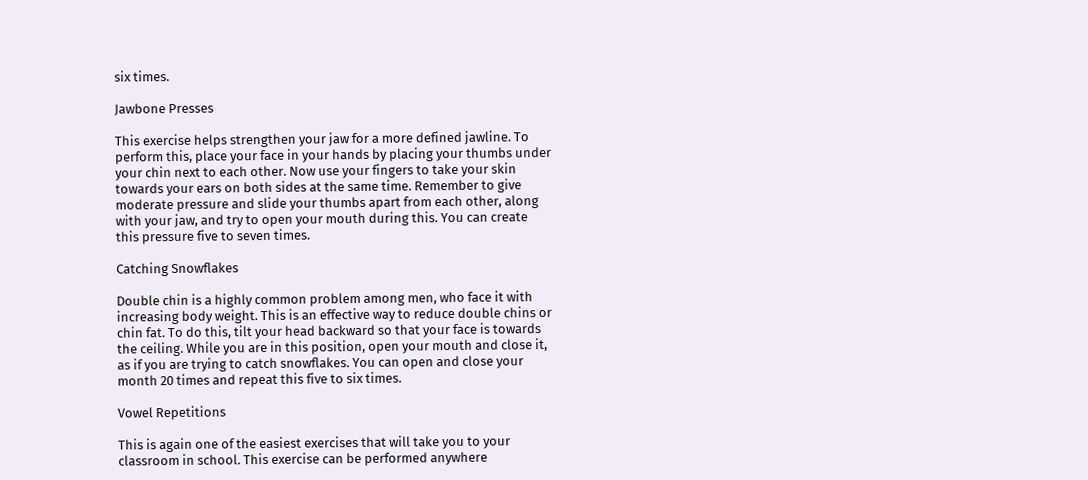six times.

Jawbone Presses

This exercise helps strengthen your jaw for a more defined jawline. To perform this, place your face in your hands by placing your thumbs under your chin next to each other. Now use your fingers to take your skin towards your ears on both sides at the same time. Remember to give moderate pressure and slide your thumbs apart from each other, along with your jaw, and try to open your mouth during this. You can create this pressure five to seven times.

Catching Snowflakes

Double chin is a highly common problem among men, who face it with increasing body weight. This is an effective way to reduce double chins or chin fat. To do this, tilt your head backward so that your face is towards the ceiling. While you are in this position, open your mouth and close it, as if you are trying to catch snowflakes. You can open and close your month 20 times and repeat this five to six times.

Vowel Repetitions

This is again one of the easiest exercises that will take you to your classroom in school. This exercise can be performed anywhere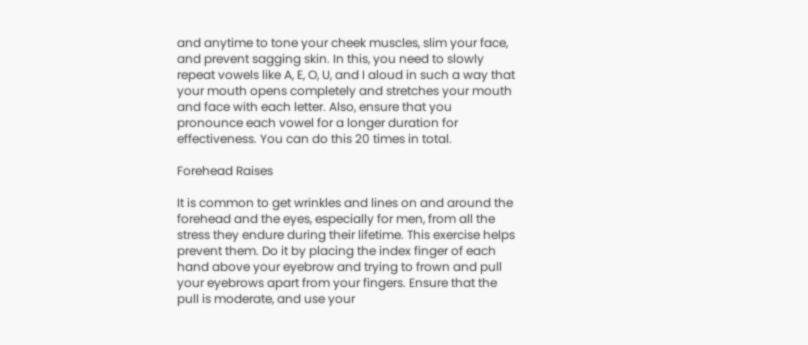and anytime to tone your cheek muscles, slim your face, and prevent sagging skin. In this, you need to slowly repeat vowels like A, E, O, U, and I aloud in such a way that your mouth opens completely and stretches your mouth and face with each letter. Also, ensure that you pronounce each vowel for a longer duration for effectiveness. You can do this 20 times in total.

Forehead Raises

It is common to get wrinkles and lines on and around the forehead and the eyes, especially for men, from all the stress they endure during their lifetime. This exercise helps prevent them. Do it by placing the index finger of each hand above your eyebrow and trying to frown and pull your eyebrows apart from your fingers. Ensure that the pull is moderate, and use your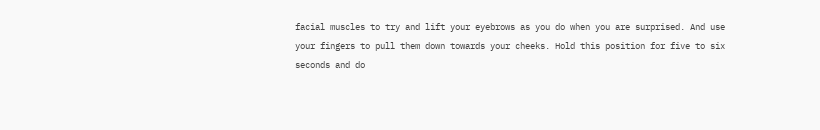facial muscles to try and lift your eyebrows as you do when you are surprised. And use your fingers to pull them down towards your cheeks. Hold this position for five to six seconds and do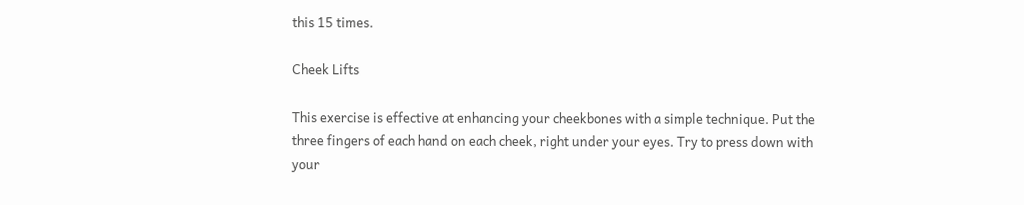this 15 times.

Cheek Lifts

This exercise is effective at enhancing your cheekbones with a simple technique. Put the three fingers of each hand on each cheek, right under your eyes. Try to press down with your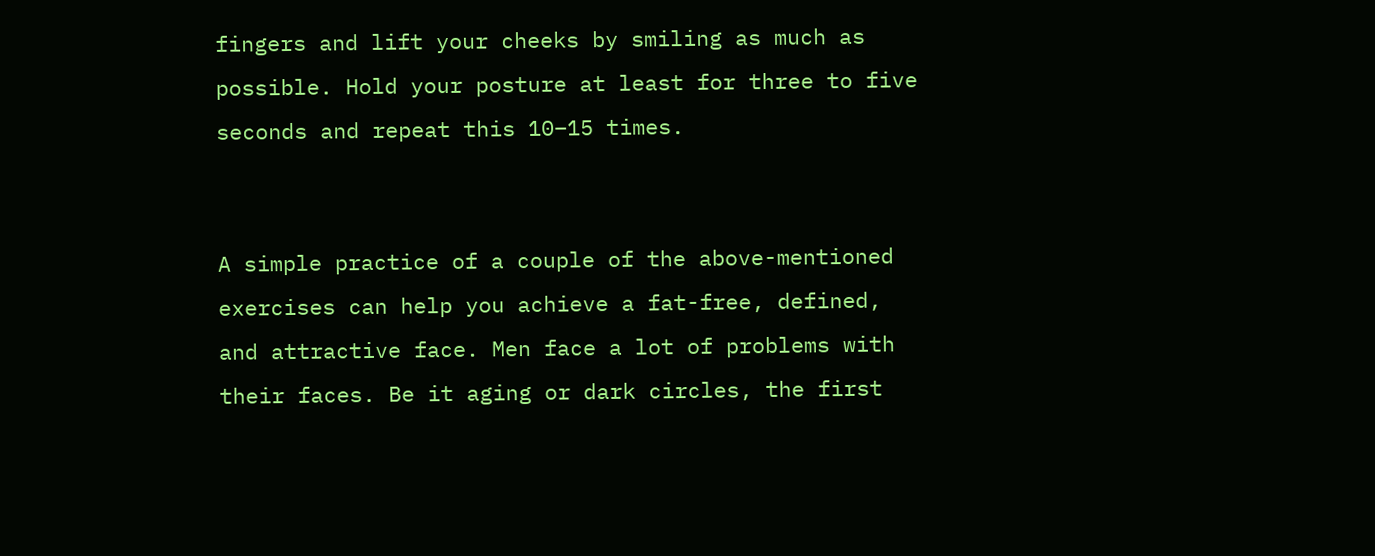fingers and lift your cheeks by smiling as much as possible. Hold your posture at least for three to five seconds and repeat this 10–15 times.


A simple practice of a couple of the above-mentioned exercises can help you achieve a fat-free, defined, and attractive face. Men face a lot of problems with their faces. Be it aging or dark circles, the first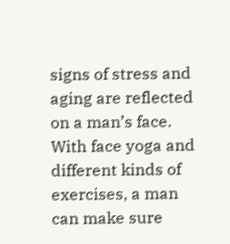signs of stress and aging are reflected on a man’s face. With face yoga and different kinds of exercises, a man can make sure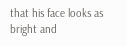that his face looks as bright and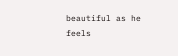beautiful as he feels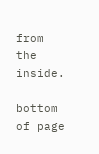from the inside.

bottom of page